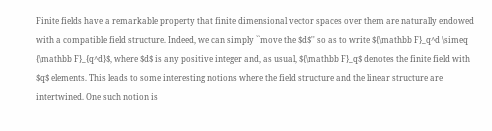Finite fields have a remarkable property that finite dimensional vector spaces over them are naturally endowed with a compatible field structure. Indeed, we can simply ``move the $d$'' so as to write ${\mathbb F}_q^d \simeq {\mathbb F}_{q^d}$, where $d$ is any positive integer and, as usual, ${\mathbb F}_q$ denotes the finite field with $q$ elements. This leads to some interesting notions where the field structure and the linear structure are intertwined. One such notion is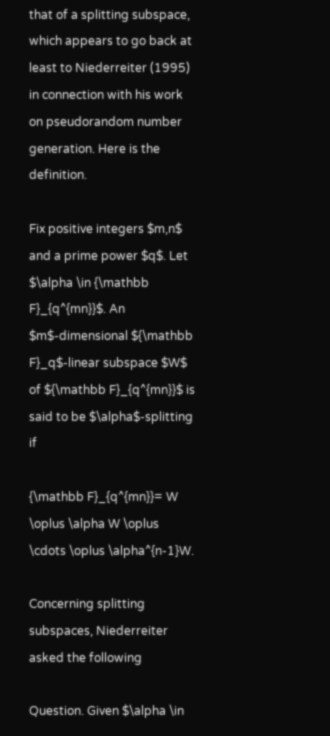that of a splitting subspace, which appears to go back at least to Niederreiter (1995) in connection with his work on pseudorandom number generation. Here is the definition.

Fix positive integers $m,n$ and a prime power $q$. Let $\alpha \in {\mathbb F}_{q^{mn}}$. An $m$-dimensional ${\mathbb F}_q$-linear subspace $W$ of ${\mathbb F}_{q^{mn}}$ is said to be $\alpha$-splitting if

{\mathbb F}_{q^{mn}}= W \oplus \alpha W \oplus \cdots \oplus \alpha^{n-1}W.

Concerning splitting subspaces, Niederreiter asked the following

Question. Given $\alpha \in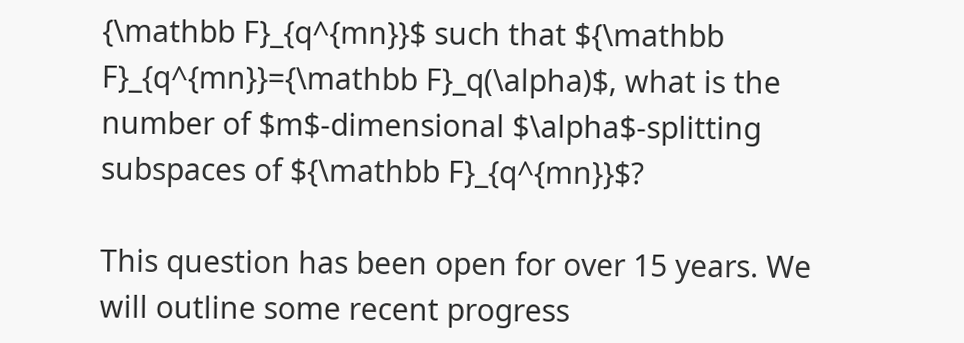{\mathbb F}_{q^{mn}}$ such that ${\mathbb F}_{q^{mn}}={\mathbb F}_q(\alpha)$, what is the number of $m$-dimensional $\alpha$-splitting subspaces of ${\mathbb F}_{q^{mn}}$?

This question has been open for over 15 years. We will outline some recent progress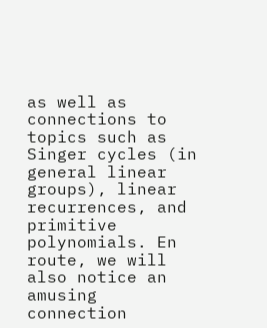as well as connections to topics such as Singer cycles (in general linear groups), linear recurrences, and primitive polynomials. En route, we will also notice an amusing connection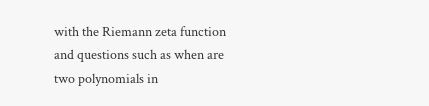with the Riemann zeta function and questions such as when are two polynomials in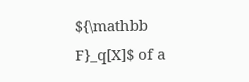${\mathbb F}_q[X]$ of a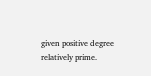given positive degree relatively prime.